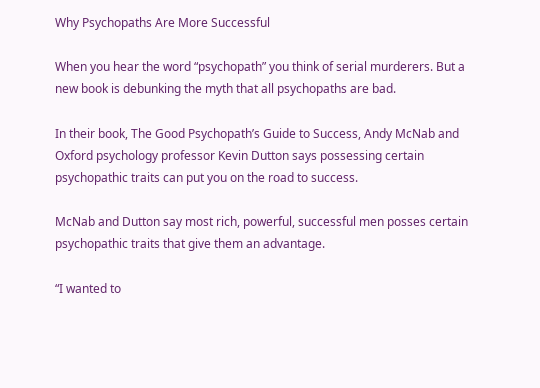Why Psychopaths Are More Successful

When you hear the word “psychopath” you think of serial murderers. But a new book is debunking the myth that all psychopaths are bad.

In their book, The Good Psychopath’s Guide to Success, Andy McNab and Oxford psychology professor Kevin Dutton says possessing certain psychopathic traits can put you on the road to success.

McNab and Dutton say most rich, powerful, successful men posses certain psychopathic traits that give them an advantage.

“I wanted to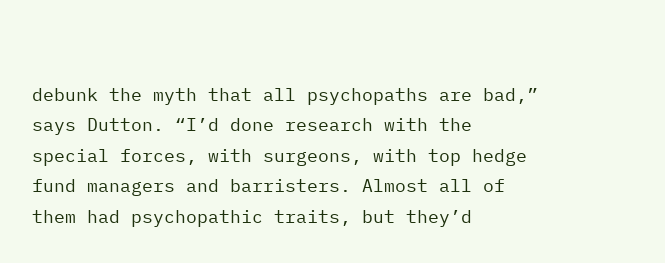debunk the myth that all psychopaths are bad,” says Dutton. “I’d done research with the special forces, with surgeons, with top hedge fund managers and barristers. Almost all of them had psychopathic traits, but they’d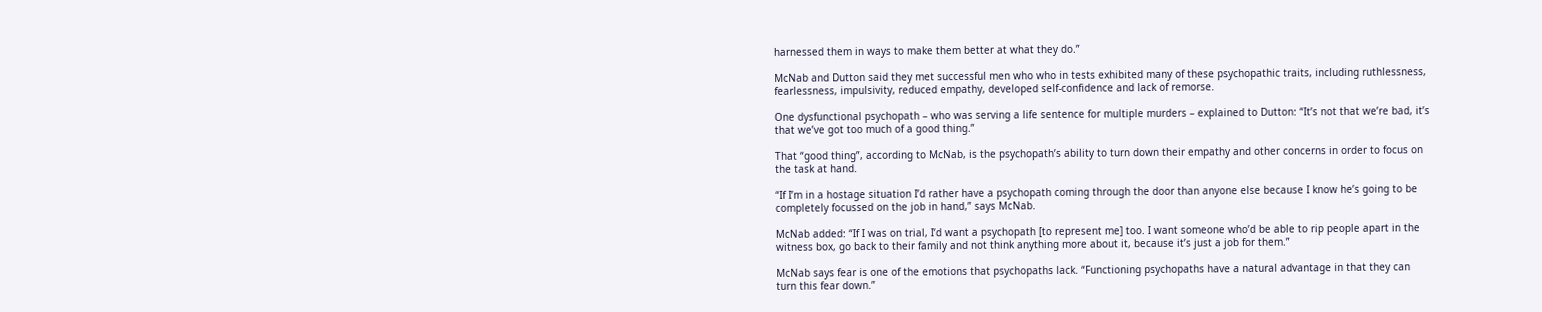harnessed them in ways to make them better at what they do.”

McNab and Dutton said they met successful men who who in tests exhibited many of these psychopathic traits, including ruthlessness, fearlessness, impulsivity, reduced empathy, developed self-confidence and lack of remorse.

One dysfunctional psychopath – who was serving a life sentence for multiple murders – explained to Dutton: “It’s not that we’re bad, it’s that we’ve got too much of a good thing.”

That “good thing”, according to McNab, is the psychopath’s ability to turn down their empathy and other concerns in order to focus on the task at hand.

“If I’m in a hostage situation I’d rather have a psychopath coming through the door than anyone else because I know he’s going to be completely focussed on the job in hand,” says McNab.

McNab added: “If I was on trial, I’d want a psychopath [to represent me] too. I want someone who’d be able to rip people apart in the witness box, go back to their family and not think anything more about it, because it’s just a job for them.”

McNab says fear is one of the emotions that psychopaths lack. “Functioning psychopaths have a natural advantage in that they can turn this fear down.”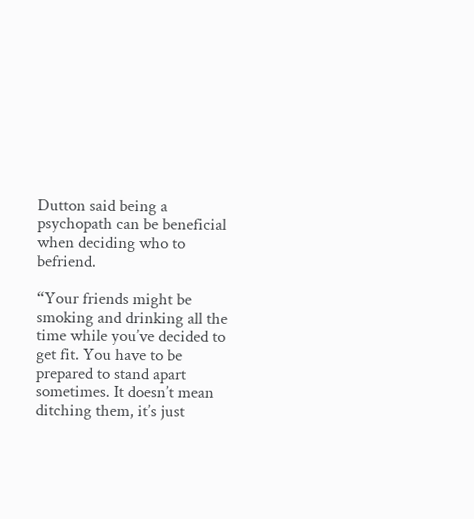Dutton said being a psychopath can be beneficial when deciding who to befriend.

“Your friends might be smoking and drinking all the time while you’ve decided to get fit. You have to be prepared to stand apart sometimes. It doesn’t mean ditching them, it’s just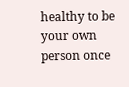healthy to be your own person once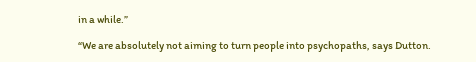in a while.”

“We are absolutely not aiming to turn people into psychopaths, says Dutton.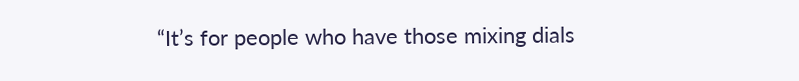“It’s for people who have those mixing dials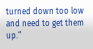turned down too low and need to get them up.”